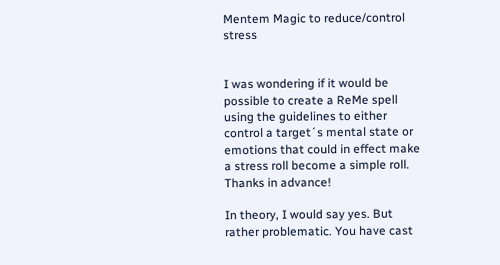Mentem Magic to reduce/control stress


I was wondering if it would be possible to create a ReMe spell using the guidelines to either control a target´s mental state or emotions that could in effect make a stress roll become a simple roll. Thanks in advance!

In theory, I would say yes. But rather problematic. You have cast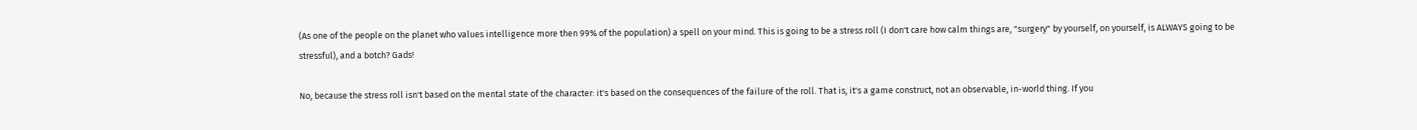(As one of the people on the planet who values intelligence more then 99% of the population) a spell on your mind. This is going to be a stress roll (I don't care how calm things are, "surgery" by yourself, on yourself, is ALWAYS going to be stressful), and a botch? Gads!

No, because the stress roll isn't based on the mental state of the character: it's based on the consequences of the failure of the roll. That is, it's a game construct, not an observable, in-world thing. If you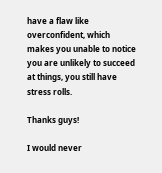have a flaw like overconfident, which makes you unable to notice you are unlikely to succeed at things, you still have stress rolls.

Thanks guys!

I would never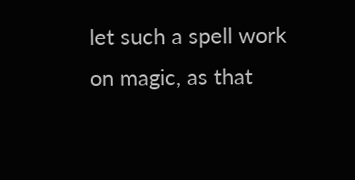let such a spell work on magic, as that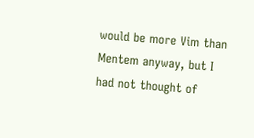would be more Vim than Mentem anyway, but I had not thought of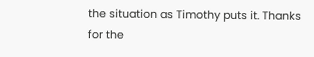the situation as Timothy puts it. Thanks for the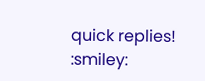quick replies! :smiley: